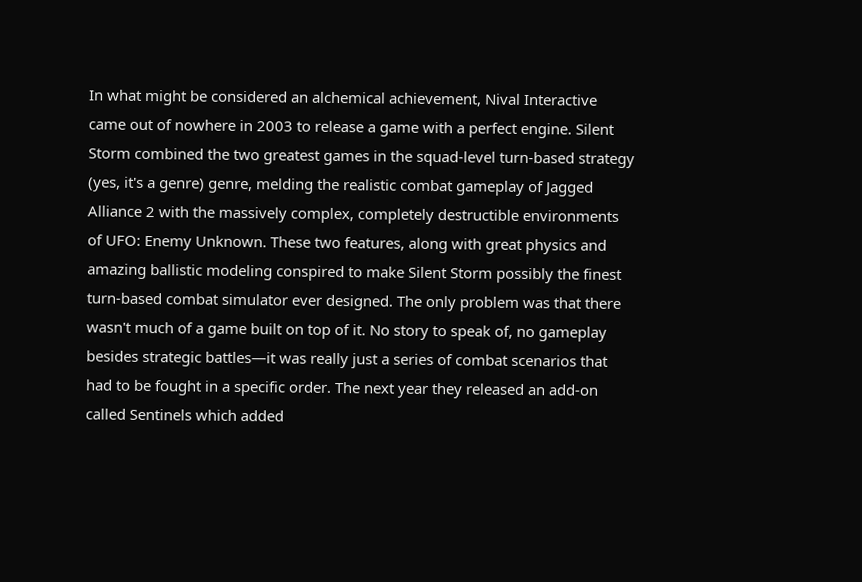In what might be considered an alchemical achievement, Nival Interactive came out of nowhere in 2003 to release a game with a perfect engine. Silent Storm combined the two greatest games in the squad-level turn-based strategy (yes, it's a genre) genre, melding the realistic combat gameplay of Jagged Alliance 2 with the massively complex, completely destructible environments of UFO: Enemy Unknown. These two features, along with great physics and amazing ballistic modeling conspired to make Silent Storm possibly the finest turn-based combat simulator ever designed. The only problem was that there wasn't much of a game built on top of it. No story to speak of, no gameplay besides strategic battles—it was really just a series of combat scenarios that had to be fought in a specific order. The next year they released an add-on called Sentinels which added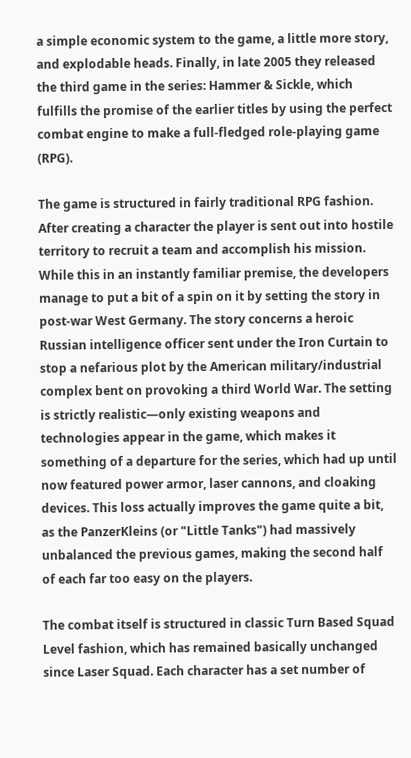a simple economic system to the game, a little more story, and explodable heads. Finally, in late 2005 they released the third game in the series: Hammer & Sickle, which fulfills the promise of the earlier titles by using the perfect combat engine to make a full-fledged role-playing game (RPG).

The game is structured in fairly traditional RPG fashion. After creating a character the player is sent out into hostile territory to recruit a team and accomplish his mission. While this in an instantly familiar premise, the developers manage to put a bit of a spin on it by setting the story in post-war West Germany. The story concerns a heroic Russian intelligence officer sent under the Iron Curtain to stop a nefarious plot by the American military/industrial complex bent on provoking a third World War. The setting is strictly realistic—only existing weapons and technologies appear in the game, which makes it something of a departure for the series, which had up until now featured power armor, laser cannons, and cloaking devices. This loss actually improves the game quite a bit, as the PanzerKleins (or "Little Tanks") had massively unbalanced the previous games, making the second half of each far too easy on the players.

The combat itself is structured in classic Turn Based Squad Level fashion, which has remained basically unchanged since Laser Squad. Each character has a set number of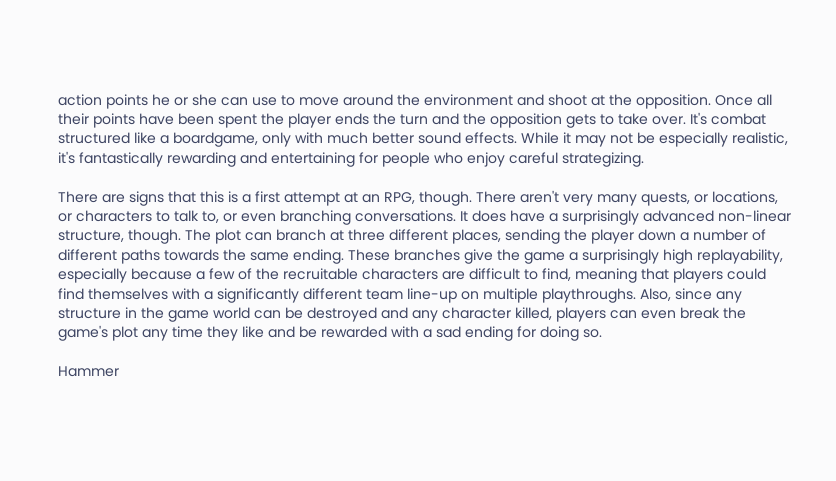action points he or she can use to move around the environment and shoot at the opposition. Once all their points have been spent the player ends the turn and the opposition gets to take over. It's combat structured like a boardgame, only with much better sound effects. While it may not be especially realistic, it's fantastically rewarding and entertaining for people who enjoy careful strategizing.

There are signs that this is a first attempt at an RPG, though. There aren't very many quests, or locations, or characters to talk to, or even branching conversations. It does have a surprisingly advanced non-linear structure, though. The plot can branch at three different places, sending the player down a number of different paths towards the same ending. These branches give the game a surprisingly high replayability, especially because a few of the recruitable characters are difficult to find, meaning that players could find themselves with a significantly different team line-up on multiple playthroughs. Also, since any structure in the game world can be destroyed and any character killed, players can even break the game's plot any time they like and be rewarded with a sad ending for doing so.

Hammer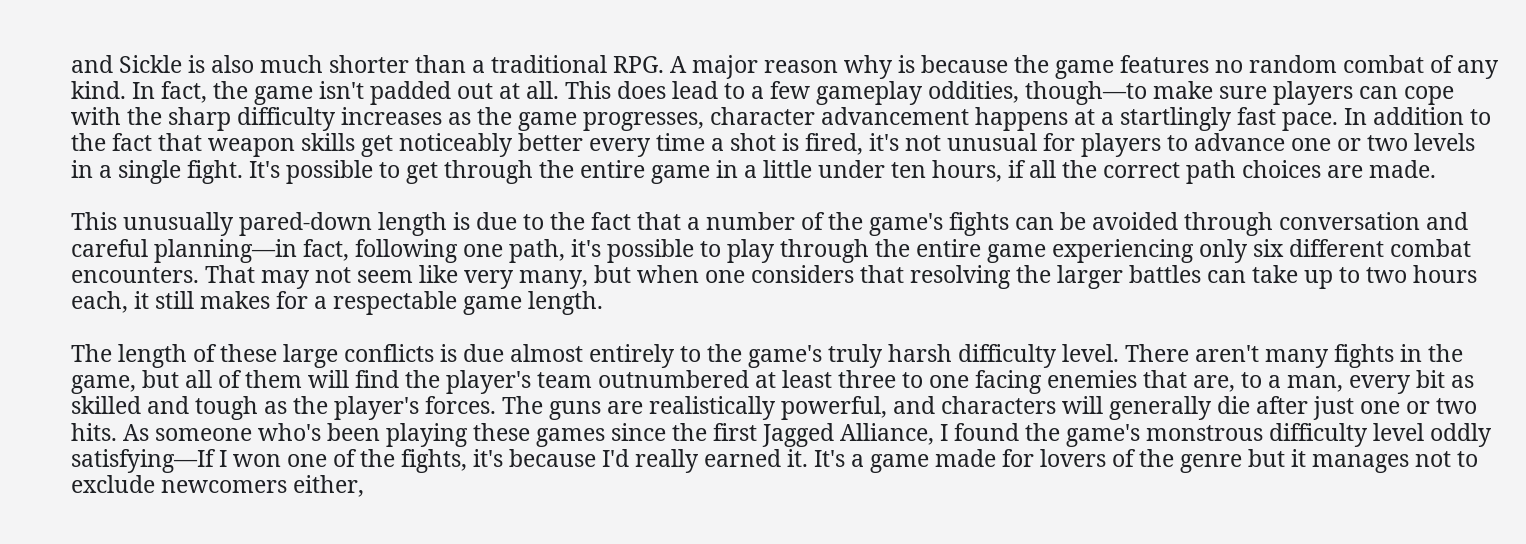and Sickle is also much shorter than a traditional RPG. A major reason why is because the game features no random combat of any kind. In fact, the game isn't padded out at all. This does lead to a few gameplay oddities, though—to make sure players can cope with the sharp difficulty increases as the game progresses, character advancement happens at a startlingly fast pace. In addition to the fact that weapon skills get noticeably better every time a shot is fired, it's not unusual for players to advance one or two levels in a single fight. It's possible to get through the entire game in a little under ten hours, if all the correct path choices are made.

This unusually pared-down length is due to the fact that a number of the game's fights can be avoided through conversation and careful planning—in fact, following one path, it's possible to play through the entire game experiencing only six different combat encounters. That may not seem like very many, but when one considers that resolving the larger battles can take up to two hours each, it still makes for a respectable game length.

The length of these large conflicts is due almost entirely to the game's truly harsh difficulty level. There aren't many fights in the game, but all of them will find the player's team outnumbered at least three to one facing enemies that are, to a man, every bit as skilled and tough as the player's forces. The guns are realistically powerful, and characters will generally die after just one or two hits. As someone who's been playing these games since the first Jagged Alliance, I found the game's monstrous difficulty level oddly satisfying—If I won one of the fights, it's because I'd really earned it. It's a game made for lovers of the genre but it manages not to exclude newcomers either,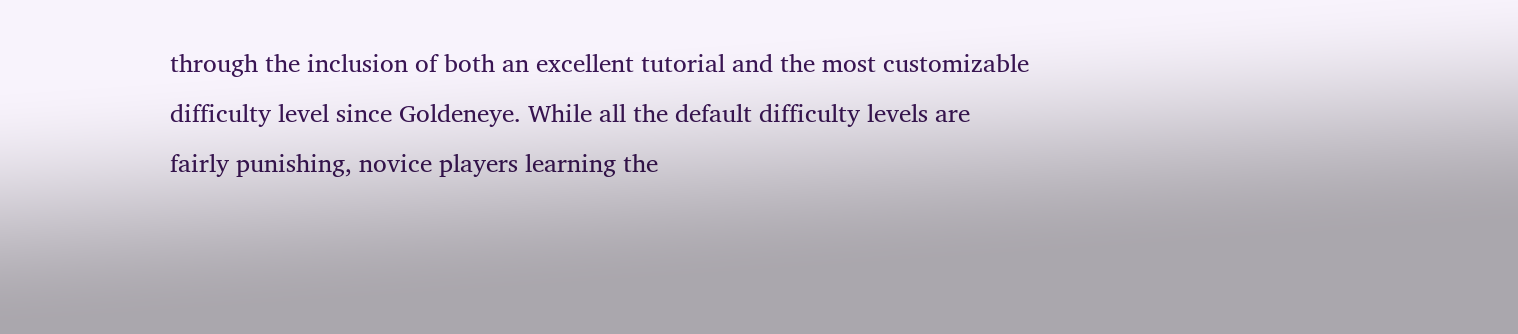through the inclusion of both an excellent tutorial and the most customizable difficulty level since Goldeneye. While all the default difficulty levels are fairly punishing, novice players learning the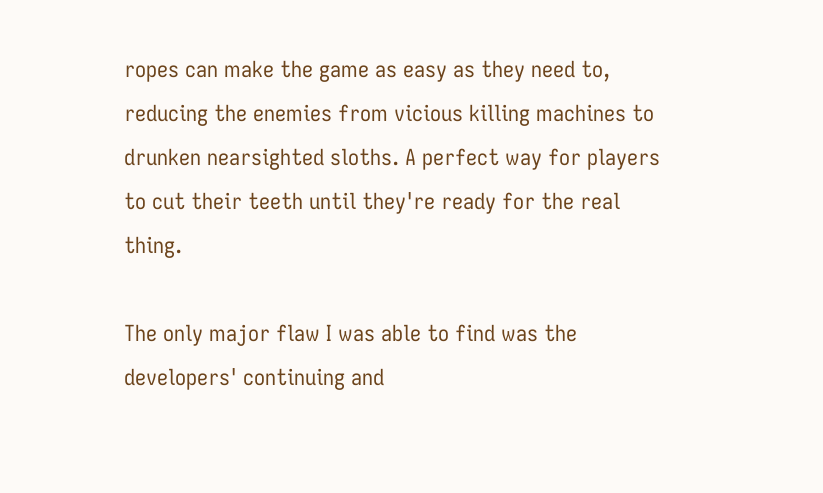ropes can make the game as easy as they need to, reducing the enemies from vicious killing machines to drunken nearsighted sloths. A perfect way for players to cut their teeth until they're ready for the real thing.

The only major flaw I was able to find was the developers' continuing and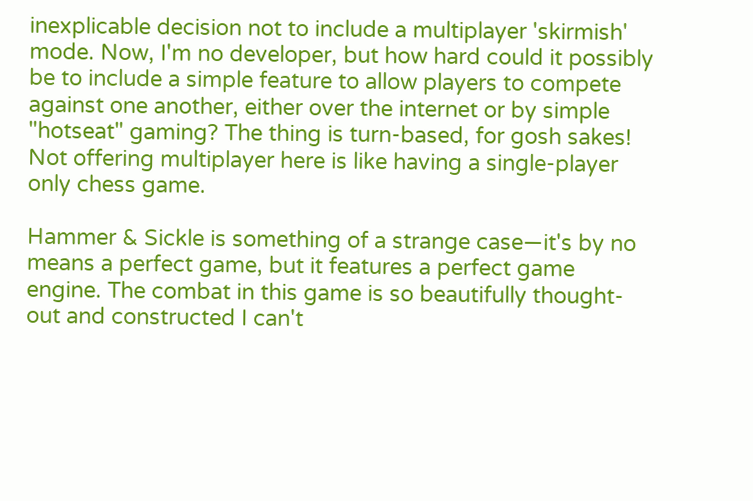inexplicable decision not to include a multiplayer 'skirmish' mode. Now, I'm no developer, but how hard could it possibly be to include a simple feature to allow players to compete against one another, either over the internet or by simple "hotseat" gaming? The thing is turn-based, for gosh sakes! Not offering multiplayer here is like having a single-player only chess game.

Hammer & Sickle is something of a strange case—it's by no means a perfect game, but it features a perfect game engine. The combat in this game is so beautifully thought-out and constructed I can't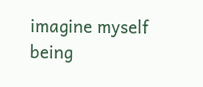imagine myself being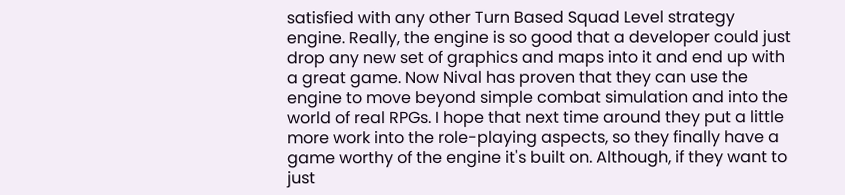satisfied with any other Turn Based Squad Level strategy engine. Really, the engine is so good that a developer could just drop any new set of graphics and maps into it and end up with a great game. Now Nival has proven that they can use the engine to move beyond simple combat simulation and into the world of real RPGs. I hope that next time around they put a little more work into the role-playing aspects, so they finally have a game worthy of the engine it's built on. Although, if they want to just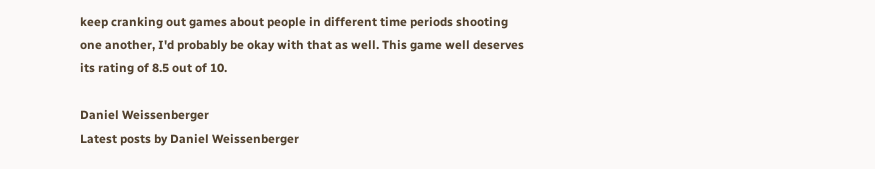keep cranking out games about people in different time periods shooting one another, I'd probably be okay with that as well. This game well deserves its rating of 8.5 out of 10.

Daniel Weissenberger
Latest posts by Daniel Weissenberger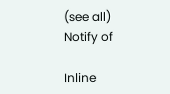(see all)
Notify of

Inline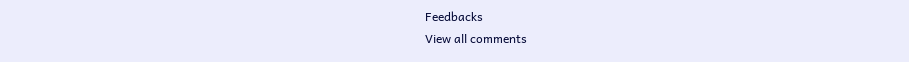Feedbacks
View all comments